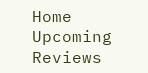Home Upcoming Reviews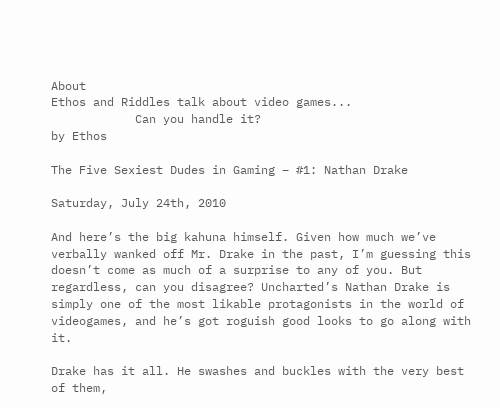About
Ethos and Riddles talk about video games...
            Can you handle it?
by Ethos

The Five Sexiest Dudes in Gaming – #1: Nathan Drake

Saturday, July 24th, 2010

And here’s the big kahuna himself. Given how much we’ve verbally wanked off Mr. Drake in the past, I’m guessing this doesn’t come as much of a surprise to any of you. But regardless, can you disagree? Uncharted’s Nathan Drake is simply one of the most likable protagonists in the world of videogames, and he’s got roguish good looks to go along with it.

Drake has it all. He swashes and buckles with the very best of them,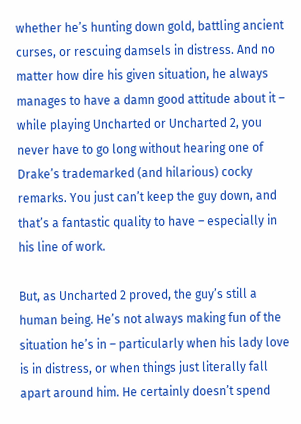whether he’s hunting down gold, battling ancient curses, or rescuing damsels in distress. And no matter how dire his given situation, he always manages to have a damn good attitude about it – while playing Uncharted or Uncharted 2, you never have to go long without hearing one of Drake’s trademarked (and hilarious) cocky remarks. You just can’t keep the guy down, and that’s a fantastic quality to have – especially in his line of work.

But, as Uncharted 2 proved, the guy’s still a human being. He’s not always making fun of the situation he’s in – particularly when his lady love is in distress, or when things just literally fall apart around him. He certainly doesn’t spend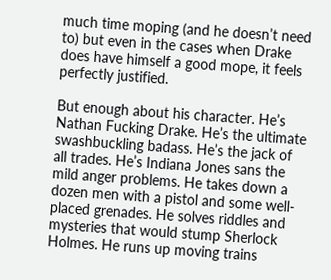much time moping (and he doesn’t need to) but even in the cases when Drake does have himself a good mope, it feels perfectly justified.

But enough about his character. He’s Nathan Fucking Drake. He’s the ultimate swashbuckling badass. He’s the jack of all trades. He’s Indiana Jones sans the mild anger problems. He takes down a dozen men with a pistol and some well-placed grenades. He solves riddles and mysteries that would stump Sherlock Holmes. He runs up moving trains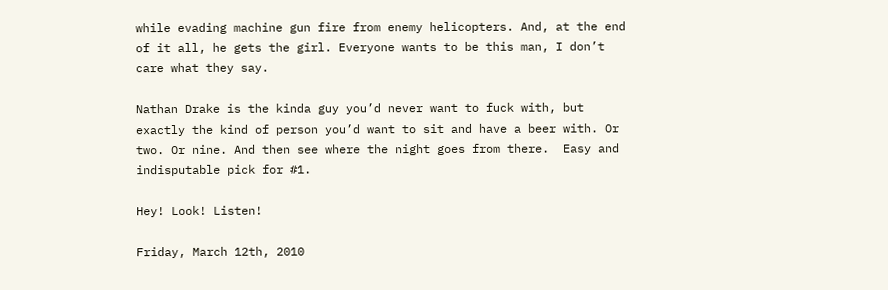while evading machine gun fire from enemy helicopters. And, at the end of it all, he gets the girl. Everyone wants to be this man, I don’t care what they say.

Nathan Drake is the kinda guy you’d never want to fuck with, but exactly the kind of person you’d want to sit and have a beer with. Or two. Or nine. And then see where the night goes from there.  Easy and indisputable pick for #1.

Hey! Look! Listen!

Friday, March 12th, 2010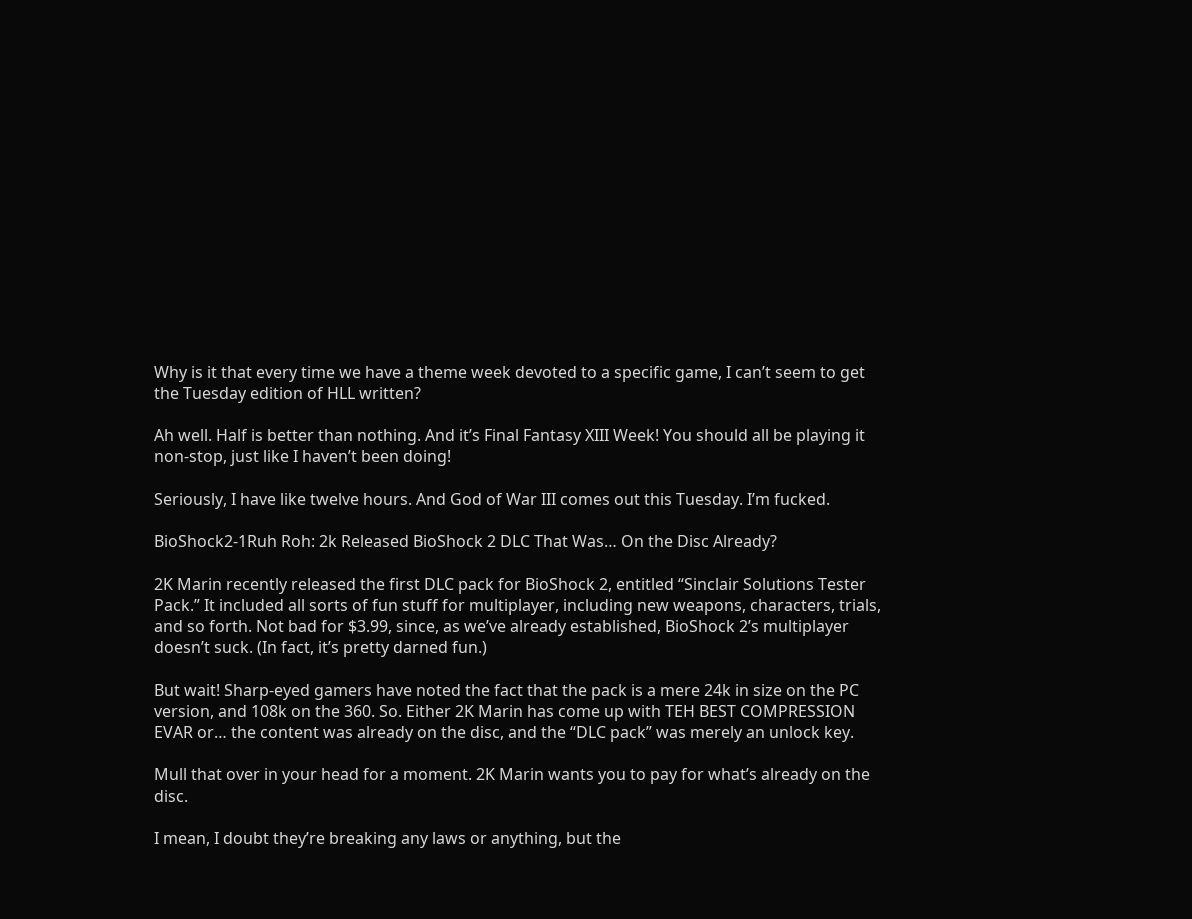Why is it that every time we have a theme week devoted to a specific game, I can’t seem to get the Tuesday edition of HLL written?

Ah well. Half is better than nothing. And it’s Final Fantasy XIII Week! You should all be playing it non-stop, just like I haven’t been doing!

Seriously, I have like twelve hours. And God of War III comes out this Tuesday. I’m fucked.

BioShock2-1Ruh Roh: 2k Released BioShock 2 DLC That Was… On the Disc Already?

2K Marin recently released the first DLC pack for BioShock 2, entitled “Sinclair Solutions Tester Pack.” It included all sorts of fun stuff for multiplayer, including new weapons, characters, trials, and so forth. Not bad for $3.99, since, as we’ve already established, BioShock 2’s multiplayer doesn’t suck. (In fact, it’s pretty darned fun.)

But wait! Sharp-eyed gamers have noted the fact that the pack is a mere 24k in size on the PC version, and 108k on the 360. So. Either 2K Marin has come up with TEH BEST COMPRESSION EVAR or… the content was already on the disc, and the “DLC pack” was merely an unlock key.

Mull that over in your head for a moment. 2K Marin wants you to pay for what’s already on the disc.

I mean, I doubt they’re breaking any laws or anything, but the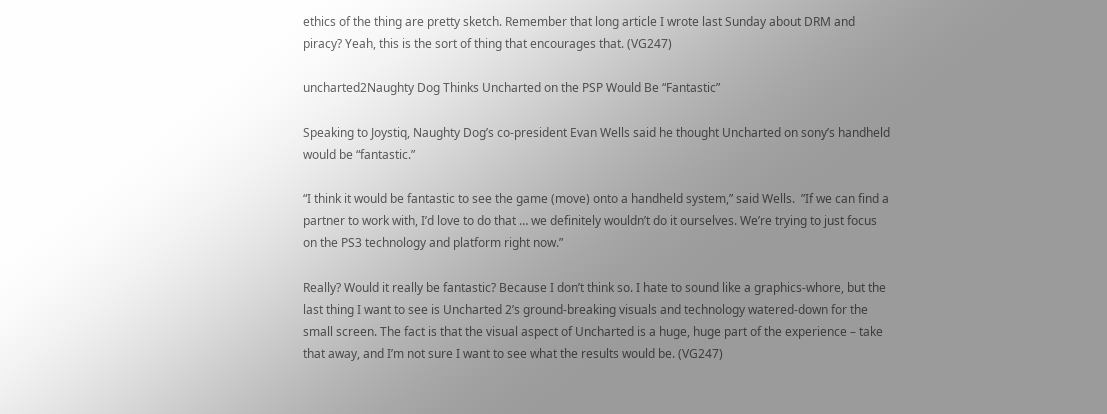ethics of the thing are pretty sketch. Remember that long article I wrote last Sunday about DRM and piracy? Yeah, this is the sort of thing that encourages that. (VG247)

uncharted2Naughty Dog Thinks Uncharted on the PSP Would Be “Fantastic”

Speaking to Joystiq, Naughty Dog’s co-president Evan Wells said he thought Uncharted on sony’s handheld would be “fantastic.”

“I think it would be fantastic to see the game (move) onto a handheld system,” said Wells.  ”If we can find a partner to work with, I’d love to do that … we definitely wouldn’t do it ourselves. We’re trying to just focus on the PS3 technology and platform right now.”

Really? Would it really be fantastic? Because I don’t think so. I hate to sound like a graphics-whore, but the last thing I want to see is Uncharted 2’s ground-breaking visuals and technology watered-down for the small screen. The fact is that the visual aspect of Uncharted is a huge, huge part of the experience – take that away, and I’m not sure I want to see what the results would be. (VG247)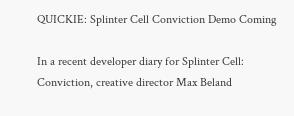QUICKIE: Splinter Cell Conviction Demo Coming

In a recent developer diary for Splinter Cell: Conviction, creative director Max Beland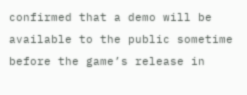confirmed that a demo will be available to the public sometime before the game’s release in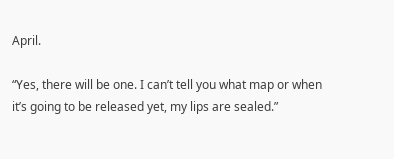April.

“Yes, there will be one. I can’t tell you what map or when it’s going to be released yet, my lips are sealed.”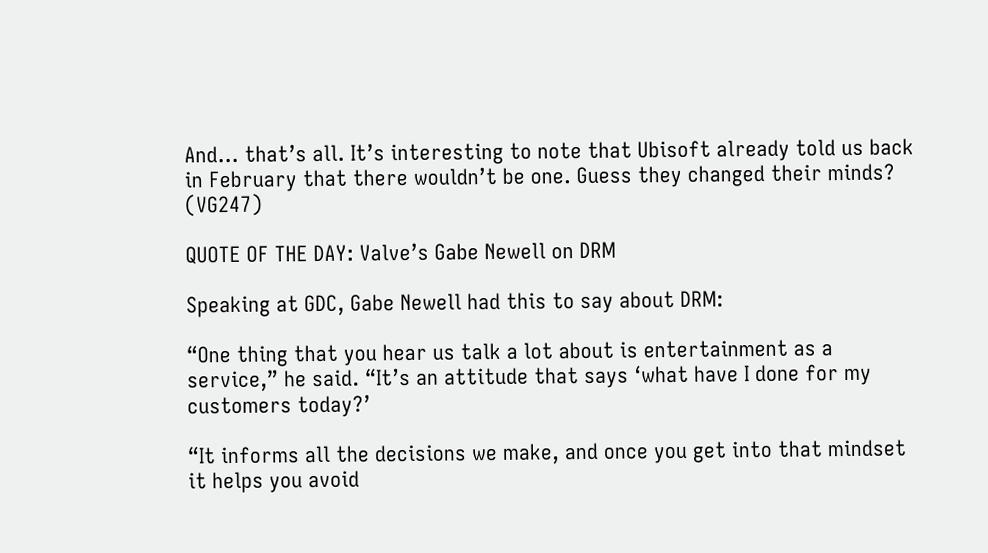And… that’s all. It’s interesting to note that Ubisoft already told us back in February that there wouldn’t be one. Guess they changed their minds? (VG247)

QUOTE OF THE DAY: Valve’s Gabe Newell on DRM

Speaking at GDC, Gabe Newell had this to say about DRM:

“One thing that you hear us talk a lot about is entertainment as a service,” he said. “It’s an attitude that says ‘what have I done for my customers today?’

“It informs all the decisions we make, and once you get into that mindset it helps you avoid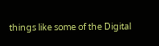things like some of the Digital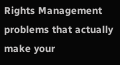Rights Management problems that actually make your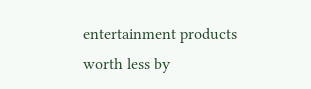entertainment products worth less by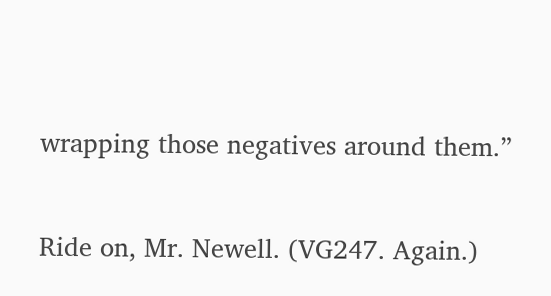wrapping those negatives around them.”

Ride on, Mr. Newell. (VG247. Again.)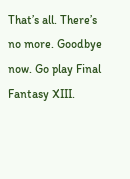That’s all. There’s no more. Goodbye now. Go play Final Fantasy XIII.